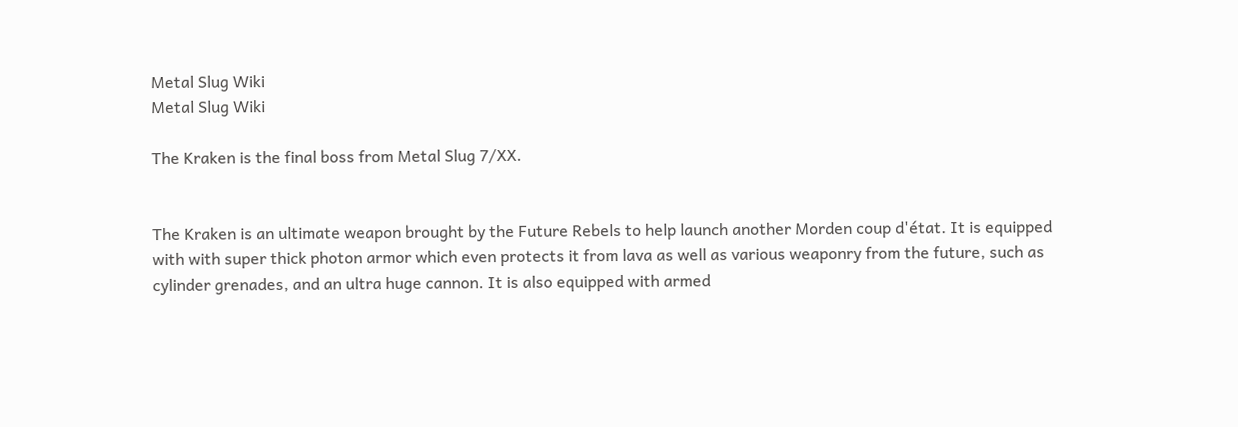Metal Slug Wiki
Metal Slug Wiki

The Kraken is the final boss from Metal Slug 7/XX.


The Kraken is an ultimate weapon brought by the Future Rebels to help launch another Morden coup d'état. It is equipped with with super thick photon armor which even protects it from lava as well as various weaponry from the future, such as cylinder grenades, and an ultra huge cannon. It is also equipped with armed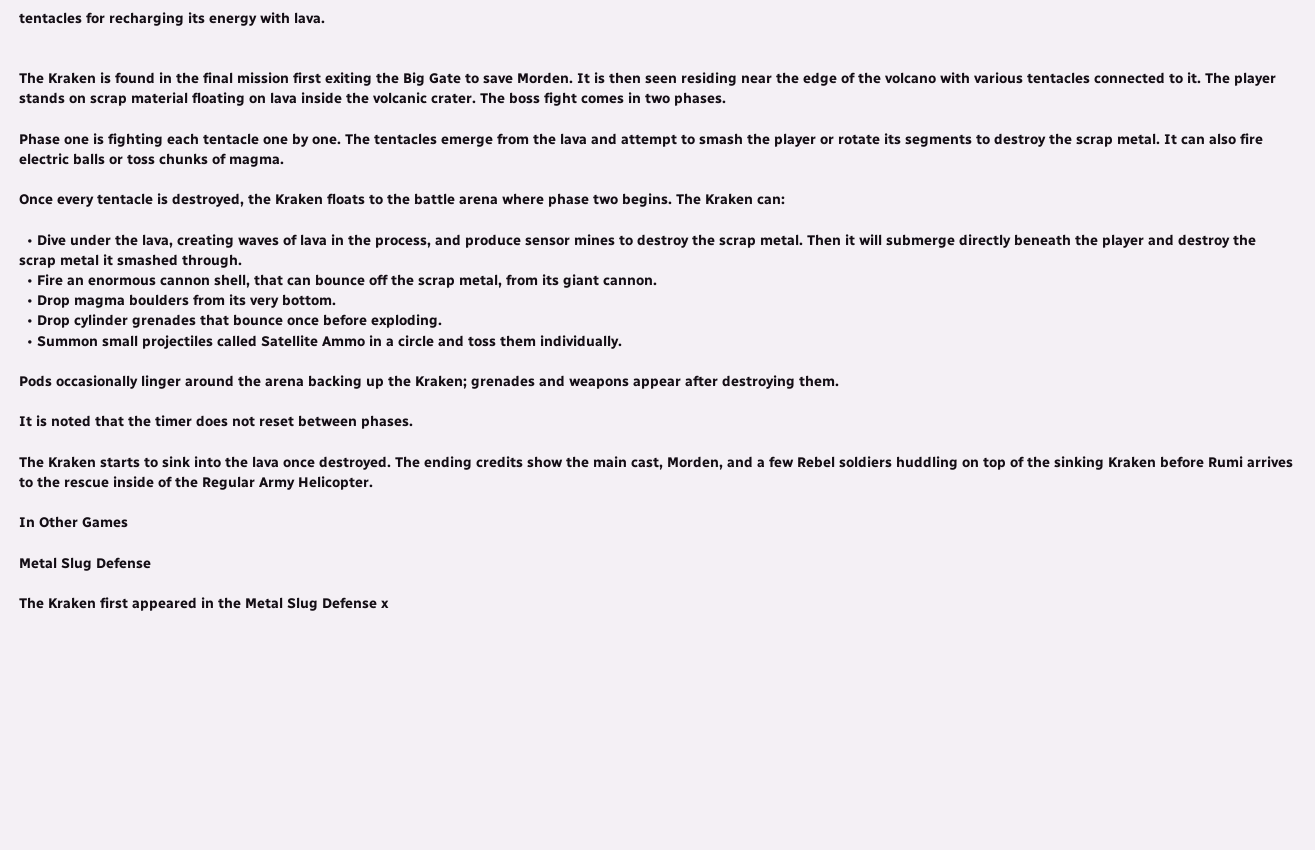tentacles for recharging its energy with lava.


The Kraken is found in the final mission first exiting the Big Gate to save Morden. It is then seen residing near the edge of the volcano with various tentacles connected to it. The player stands on scrap material floating on lava inside the volcanic crater. The boss fight comes in two phases.

Phase one is fighting each tentacle one by one. The tentacles emerge from the lava and attempt to smash the player or rotate its segments to destroy the scrap metal. It can also fire electric balls or toss chunks of magma.

Once every tentacle is destroyed, the Kraken floats to the battle arena where phase two begins. The Kraken can:

  • Dive under the lava, creating waves of lava in the process, and produce sensor mines to destroy the scrap metal. Then it will submerge directly beneath the player and destroy the scrap metal it smashed through.
  • Fire an enormous cannon shell, that can bounce off the scrap metal, from its giant cannon.
  • Drop magma boulders from its very bottom.
  • Drop cylinder grenades that bounce once before exploding.
  • Summon small projectiles called Satellite Ammo in a circle and toss them individually.

Pods occasionally linger around the arena backing up the Kraken; grenades and weapons appear after destroying them.

It is noted that the timer does not reset between phases.

The Kraken starts to sink into the lava once destroyed. The ending credits show the main cast, Morden, and a few Rebel soldiers huddling on top of the sinking Kraken before Rumi arrives to the rescue inside of the Regular Army Helicopter.

In Other Games

Metal Slug Defense

The Kraken first appeared in the Metal Slug Defense x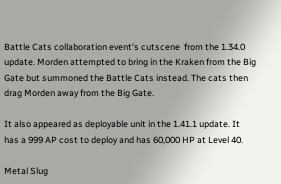Battle Cats collaboration event's cutscene  from the 1.34.0 update. Morden attempted to bring in the Kraken from the Big Gate but summoned the Battle Cats instead. The cats then drag Morden away from the Big Gate.

It also appeared as deployable unit in the 1.41.1 update. It has a 999 AP cost to deploy and has 60,000 HP at Level 40.

Metal Slug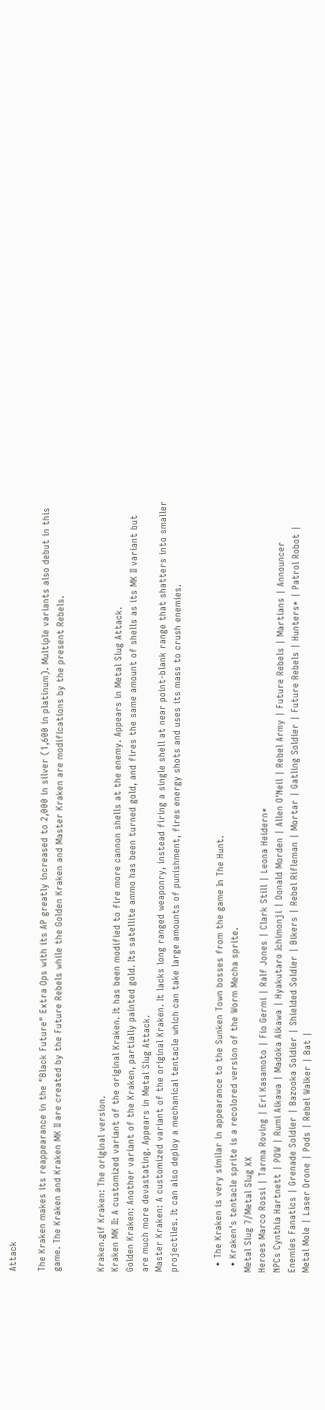Attack

The Kraken makes its reappearance in the "Black Future" Extra Ops with its AP greatly increased to 2,000 in silver (1,600 in platinum). Multiple variants also debut in this game. The Kraken and Kraken MK II are created by the Future Rebels while the Golden Kraken and Master Kraken are modifications by the present Rebels.


Kraken.gif Kraken: The original version.
Kraken MK II: A customized variant of the original Kraken. It has been modified to fire more cannon shells at the enemy. Appears in Metal Slug Attack.
Golden Kraken: Another variant of the Kraken, partially painted gold. Its satellite ammo has been turned gold, and fires the same amount of shells as its MK II variant but are much more devastating. Appears in Metal Slug Attack.
Master Kraken: A customized variant of the original Kraken. It lacks long ranged weaponry, instead firing a single shell at near point-blank range that shatters into smaller projectiles. It can also deploy a mechanical tentacle which can take large amounts of punishment, fires energy shots and uses its mass to crush enemies.


  • The Kraken is very similar in appearance to the Sunken Town bosses from the game In The Hunt.
  • Kraken's tentacle sprite is a recolored version of the Worm Mecha sprite.
Metal Slug 7/Metal Slug XX
Heroes Marco Rossi | Tarma Roving | Eri Kasamoto | Fio Germi | Ralf Jones | Clark Still | Leona Heidern*
NPCs Cynthia Hartnett | POW | Rumi Aikawa | Madoka Aikawa | Hyakutaro Ichimonji | Donald Morden | Allen O'Neil | Rebel Army | Future Rebels | Martians | Announcer
Enemies Fanatics | Grenade Soldier | Bazooka Soldier | Shielded Soldier | Bikers | Rebel Rifleman | Mortar | Gatling Soldier | Future Rebels | Hunters* | Patrol Robot | Metal Mole | Laser Drone | Pods | Rebel Walker | Bat |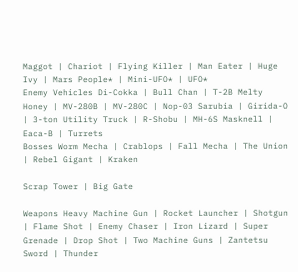Maggot | Chariot | Flying Killer | Man Eater | Huge Ivy | Mars People* | Mini-UFO* | UFO*
Enemy Vehicles Di-Cokka | Bull Chan | T-2B Melty Honey | MV-280B | MV-280C | Nop-03 Sarubia | Girida-O | 3-ton Utility Truck | R-Shobu | MH-6S Masknell | Eaca-B | Turrets
Bosses Worm Mecha | Crablops | Fall Mecha | The Union | Rebel Gigant | Kraken

Scrap Tower | Big Gate

Weapons Heavy Machine Gun | Rocket Launcher | Shotgun | Flame Shot | Enemy Chaser | Iron Lizard | Super Grenade | Drop Shot | Two Machine Guns | Zantetsu Sword | Thunder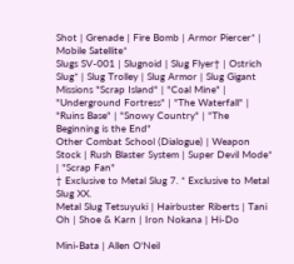Shot | Grenade | Fire Bomb | Armor Piercer* | Mobile Satellite*
Slugs SV-001 | Slugnoid | Slug Flyer† | Ostrich Slug* | Slug Trolley | Slug Armor | Slug Gigant
Missions "Scrap Island" | "Coal Mine" | "Underground Fortress" | "The Waterfall" | "Ruins Base" | "Snowy Country" | "The Beginning is the End"
Other Combat School (Dialogue) | Weapon Stock | Rush Blaster System | Super Devil Mode* | "Scrap Fan"
† Exclusive to Metal Slug 7. * Exclusive to Metal Slug XX.
Metal Slug Tetsuyuki | Hairbuster Riberts | Tani Oh | Shoe & Karn | Iron Nokana | Hi-Do

Mini-Bata | Allen O'Neil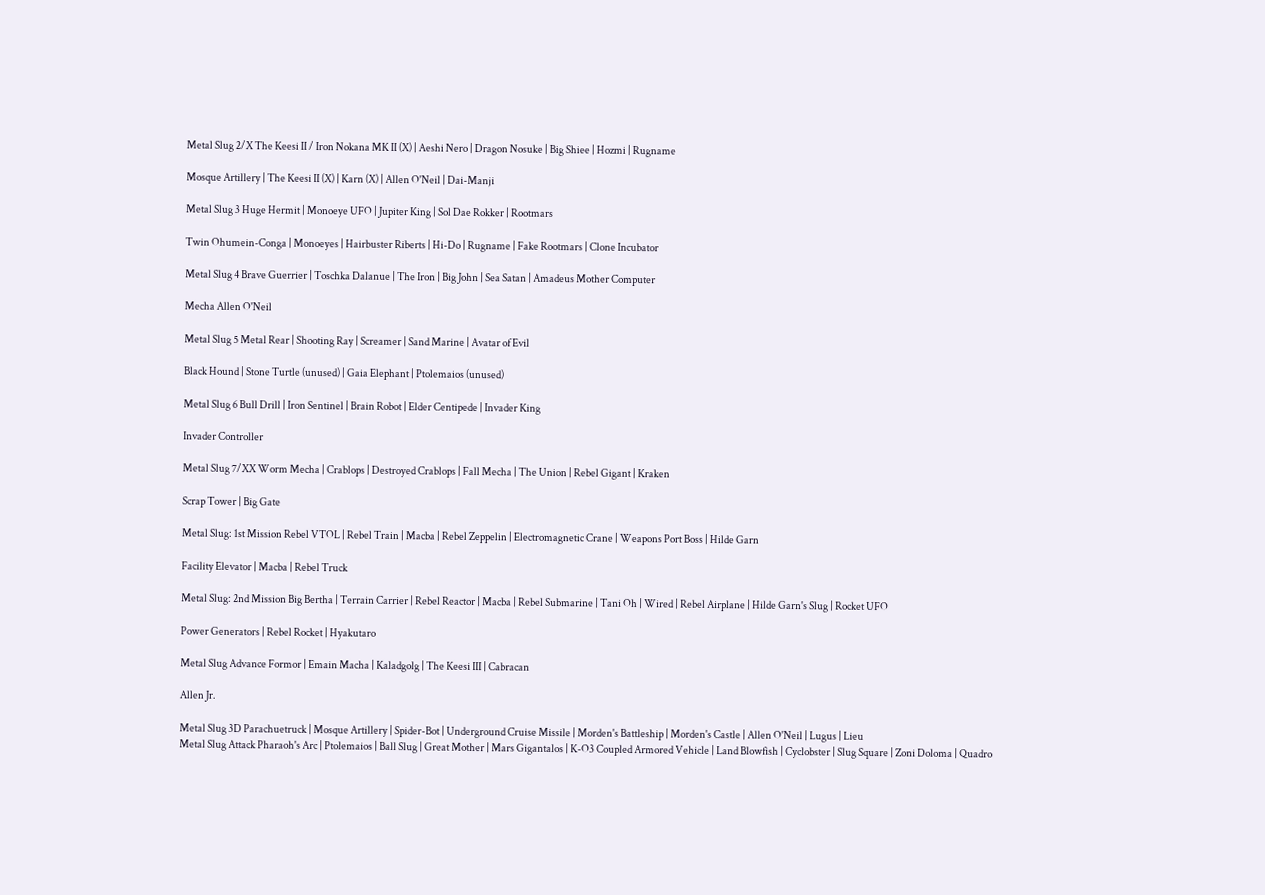Metal Slug 2/X The Keesi II / Iron Nokana MK II (X) | Aeshi Nero | Dragon Nosuke | Big Shiee | Hozmi | Rugname

Mosque Artillery | The Keesi II (X) | Karn (X) | Allen O'Neil | Dai-Manji

Metal Slug 3 Huge Hermit | Monoeye UFO | Jupiter King | Sol Dae Rokker | Rootmars

Twin Ohumein-Conga | Monoeyes | Hairbuster Riberts | Hi-Do | Rugname | Fake Rootmars | Clone Incubator

Metal Slug 4 Brave Guerrier | Toschka Dalanue | The Iron | Big John | Sea Satan | Amadeus Mother Computer

Mecha Allen O'Neil

Metal Slug 5 Metal Rear | Shooting Ray | Screamer | Sand Marine | Avatar of Evil

Black Hound | Stone Turtle (unused) | Gaia Elephant | Ptolemaios (unused)

Metal Slug 6 Bull Drill | Iron Sentinel | Brain Robot | Elder Centipede | Invader King

Invader Controller

Metal Slug 7/XX Worm Mecha | Crablops | Destroyed Crablops | Fall Mecha | The Union | Rebel Gigant | Kraken

Scrap Tower | Big Gate

Metal Slug: 1st Mission Rebel VTOL | Rebel Train | Macba | Rebel Zeppelin | Electromagnetic Crane | Weapons Port Boss | Hilde Garn

Facility Elevator | Macba | Rebel Truck

Metal Slug: 2nd Mission Big Bertha | Terrain Carrier | Rebel Reactor | Macba | Rebel Submarine | Tani Oh | Wired | Rebel Airplane | Hilde Garn's Slug | Rocket UFO

Power Generators | Rebel Rocket | Hyakutaro

Metal Slug Advance Formor | Emain Macha | Kaladgolg | The Keesi III | Cabracan

Allen Jr.

Metal Slug 3D Parachuetruck | Mosque Artillery | Spider-Bot | Underground Cruise Missile | Morden's Battleship | Morden's Castle | Allen O'Neil | Lugus | Lieu
Metal Slug Attack Pharaoh's Arc | Ptolemaios | Ball Slug | Great Mother | Mars Gigantalos | K-O3 Coupled Armored Vehicle | Land Blowfish | Cyclobster | Slug Square | Zoni Doloma | Quadro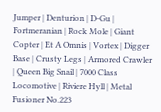Jumper | Denturion | D-Gu | Fortmeranian | Rock Mole | Giant Copter | Et A Omnis | Vortex | Digger Base | Crusty Legs | Armored Crawler | Queen Big Snail | 7000 Class Locomotive | Riviere Hyll | Metal Fusioner No.223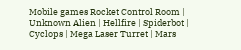Mobile games Rocket Control Room | Unknown Alien | Hellfire | Spiderbot | Cyclops | Mega Laser Turret | Mars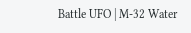Battle UFO | M-32 Water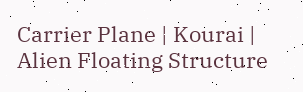Carrier Plane | Kourai | Alien Floating Structure